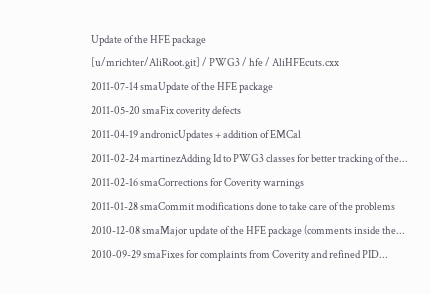Update of the HFE package
[u/mrichter/AliRoot.git] / PWG3 / hfe / AliHFEcuts.cxx
2011-07-14 smaUpdate of the HFE package
2011-05-20 smaFix coverity defects
2011-04-19 andronicUpdates + addition of EMCal
2011-02-24 martinezAdding Id to PWG3 classes for better tracking of the...
2011-02-16 smaCorrections for Coverity warnings
2011-01-28 smaCommit modifications done to take care of the problems
2010-12-08 smaMajor update of the HFE package (comments inside the...
2010-09-29 smaFixes for complaints from Coverity and refined PID...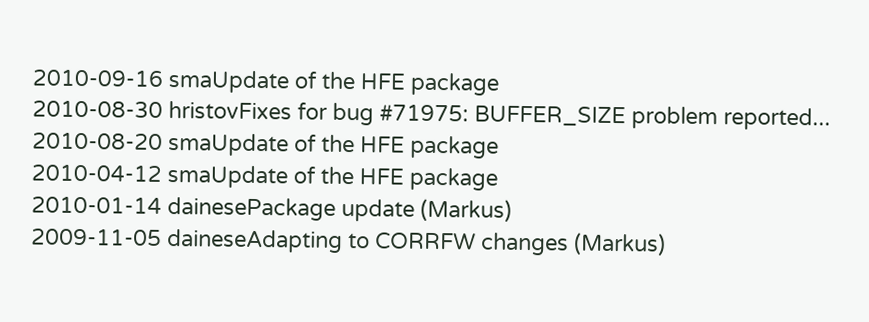2010-09-16 smaUpdate of the HFE package
2010-08-30 hristovFixes for bug #71975: BUFFER_SIZE problem reported...
2010-08-20 smaUpdate of the HFE package
2010-04-12 smaUpdate of the HFE package
2010-01-14 dainesePackage update (Markus)
2009-11-05 daineseAdapting to CORRFW changes (Markus)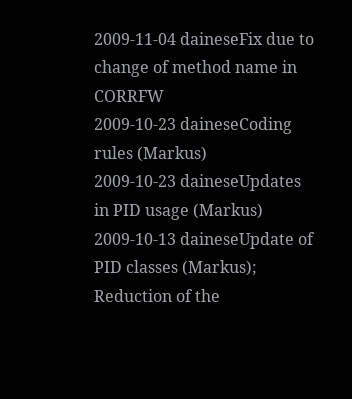2009-11-04 daineseFix due to change of method name in CORRFW
2009-10-23 daineseCoding rules (Markus)
2009-10-23 daineseUpdates in PID usage (Markus)
2009-10-13 daineseUpdate of PID classes (Markus); Reduction of the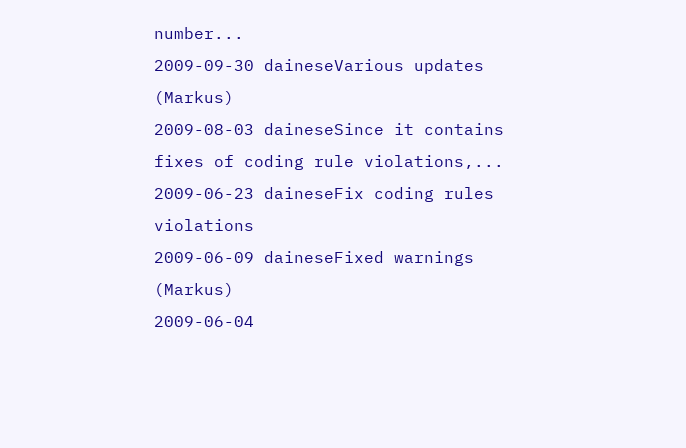number...
2009-09-30 daineseVarious updates (Markus)
2009-08-03 daineseSince it contains fixes of coding rule violations,...
2009-06-23 daineseFix coding rules violations
2009-06-09 daineseFixed warnings (Markus)
2009-06-04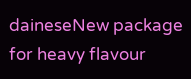daineseNew package for heavy flavour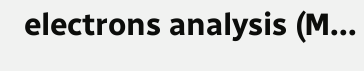electrons analysis (M...